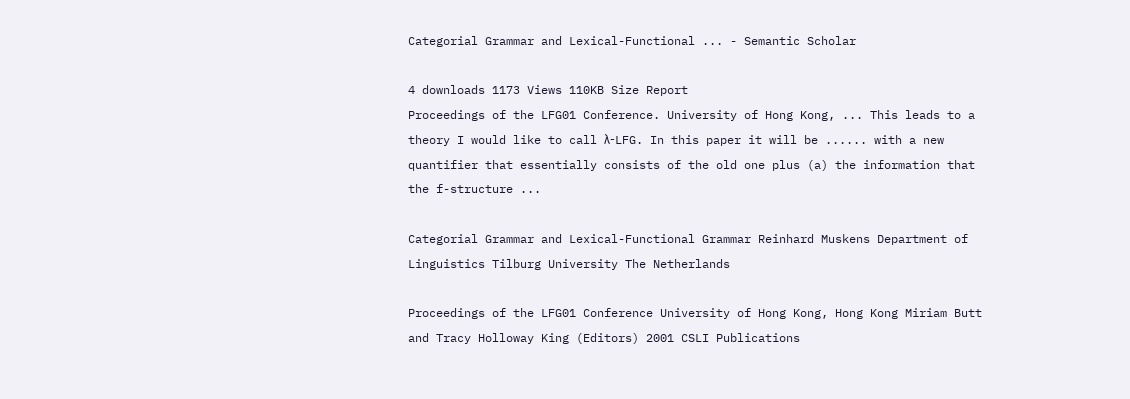Categorial Grammar and Lexical-Functional ... - Semantic Scholar

4 downloads 1173 Views 110KB Size Report
Proceedings of the LFG01 Conference. University of Hong Kong, ... This leads to a theory I would like to call λ-LFG. In this paper it will be ...... with a new quantifier that essentially consists of the old one plus (a) the information that the f-structure ...

Categorial Grammar and Lexical-Functional Grammar Reinhard Muskens Department of Linguistics Tilburg University The Netherlands

Proceedings of the LFG01 Conference University of Hong Kong, Hong Kong Miriam Butt and Tracy Holloway King (Editors) 2001 CSLI Publications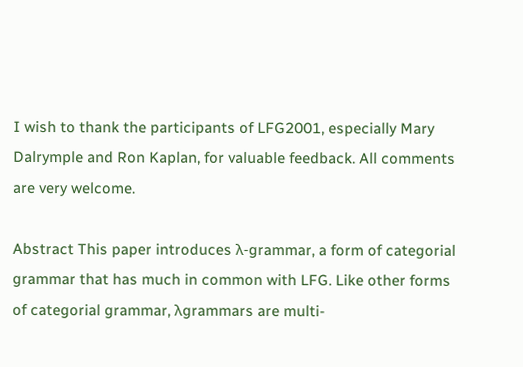I wish to thank the participants of LFG2001, especially Mary Dalrymple and Ron Kaplan, for valuable feedback. All comments are very welcome.

Abstract This paper introduces λ-grammar, a form of categorial grammar that has much in common with LFG. Like other forms of categorial grammar, λgrammars are multi-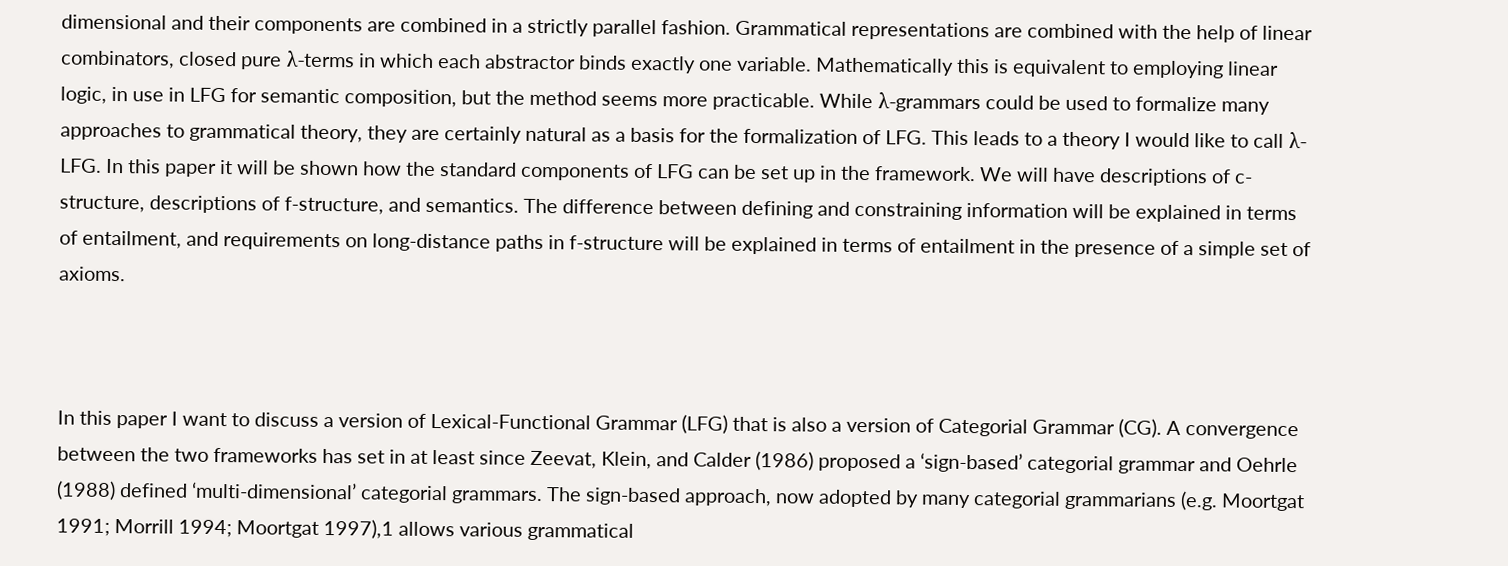dimensional and their components are combined in a strictly parallel fashion. Grammatical representations are combined with the help of linear combinators, closed pure λ-terms in which each abstractor binds exactly one variable. Mathematically this is equivalent to employing linear logic, in use in LFG for semantic composition, but the method seems more practicable. While λ-grammars could be used to formalize many approaches to grammatical theory, they are certainly natural as a basis for the formalization of LFG. This leads to a theory I would like to call λ-LFG. In this paper it will be shown how the standard components of LFG can be set up in the framework. We will have descriptions of c-structure, descriptions of f-structure, and semantics. The difference between defining and constraining information will be explained in terms of entailment, and requirements on long-distance paths in f-structure will be explained in terms of entailment in the presence of a simple set of axioms.



In this paper I want to discuss a version of Lexical-Functional Grammar (LFG) that is also a version of Categorial Grammar (CG). A convergence between the two frameworks has set in at least since Zeevat, Klein, and Calder (1986) proposed a ‘sign-based’ categorial grammar and Oehrle (1988) defined ‘multi-dimensional’ categorial grammars. The sign-based approach, now adopted by many categorial grammarians (e.g. Moortgat 1991; Morrill 1994; Moortgat 1997),1 allows various grammatical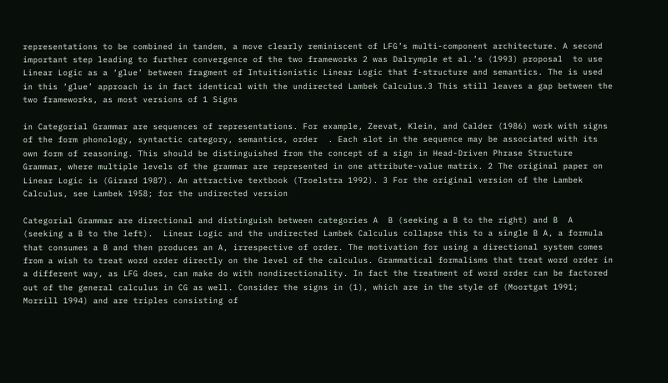representations to be combined in tandem, a move clearly reminiscent of LFG’s multi-component architecture. A second important step leading to further convergence of the two frameworks 2 was Dalrymple et al.’s (1993) proposal  to use Linear Logic as a ‘glue’ between fragment of Intuitionistic Linear Logic that f-structure and semantics. The is used in this ‘glue’ approach is in fact identical with the undirected Lambek Calculus.3 This still leaves a gap between the two frameworks, as most versions of 1 Signs

in Categorial Grammar are sequences of representations. For example, Zeevat, Klein, and Calder (1986) work with signs of the form phonology, syntactic category, semantics, order  . Each slot in the sequence may be associated with its own form of reasoning. This should be distinguished from the concept of a sign in Head-Driven Phrase Structure Grammar, where multiple levels of the grammar are represented in one attribute-value matrix. 2 The original paper on Linear Logic is (Girard 1987). An attractive textbook (Troelstra 1992). 3 For the original version of the Lambek Calculus, see Lambek 1958; for the undirected version

Categorial Grammar are directional and distinguish between categories A  B (seeking a B to the right) and B  A (seeking a B to the left).  Linear Logic and the undirected Lambek Calculus collapse this to a single B A, a formula that consumes a B and then produces an A, irrespective of order. The motivation for using a directional system comes from a wish to treat word order directly on the level of the calculus. Grammatical formalisms that treat word order in a different way, as LFG does, can make do with nondirectionality. In fact the treatment of word order can be factored out of the general calculus in CG as well. Consider the signs in (1), which are in the style of (Moortgat 1991; Morrill 1994) and are triples consisting of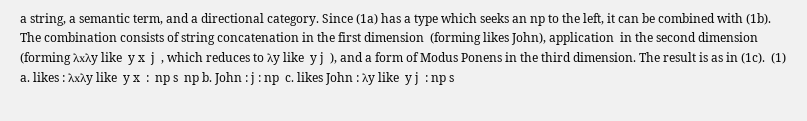a string, a semantic term, and a directional category. Since (1a) has a type which seeks an np to the left, it can be combined with (1b). The combination consists of string concatenation in the first dimension  (forming likes John), application  in the second dimension (forming λxλy like  y x  j  , which reduces to λy like  y j  ), and a form of Modus Ponens in the third dimension. The result is as in (1c).  (1) a. likes : λxλy like  y x  :  np s  np b. John : j : np  c. likes John : λy like  y j  : np s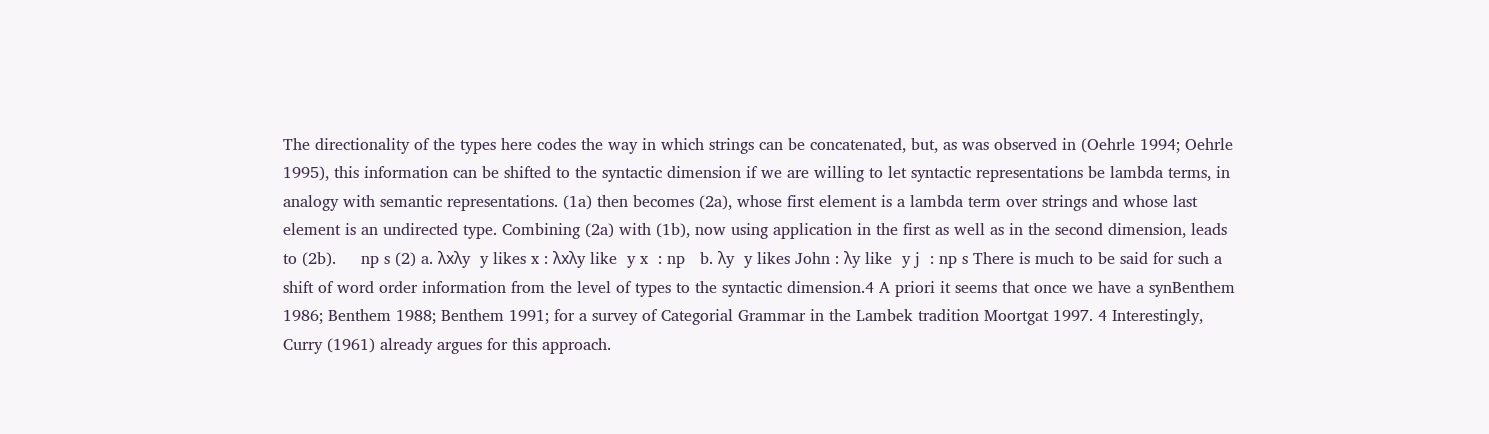The directionality of the types here codes the way in which strings can be concatenated, but, as was observed in (Oehrle 1994; Oehrle 1995), this information can be shifted to the syntactic dimension if we are willing to let syntactic representations be lambda terms, in analogy with semantic representations. (1a) then becomes (2a), whose first element is a lambda term over strings and whose last element is an undirected type. Combining (2a) with (1b), now using application in the first as well as in the second dimension, leads to (2b).     np s (2) a. λxλy  y likes x : λxλy like  y x  : np   b. λy  y likes John : λy like  y j  : np s There is much to be said for such a shift of word order information from the level of types to the syntactic dimension.4 A priori it seems that once we have a synBenthem 1986; Benthem 1988; Benthem 1991; for a survey of Categorial Grammar in the Lambek tradition Moortgat 1997. 4 Interestingly, Curry (1961) already argues for this approach.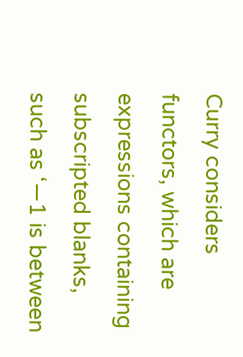Curry considers functors, which are expressions containing subscripted blanks, such as ‘—1 is between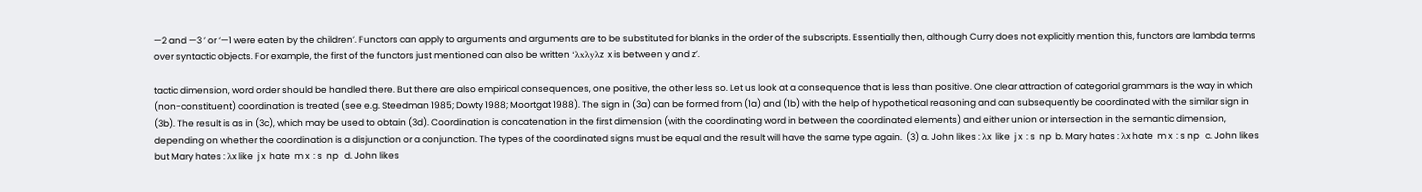—2 and —3 ’ or ‘—1 were eaten by the children’. Functors can apply to arguments and arguments are to be substituted for blanks in the order of the subscripts. Essentially then, although Curry does not explicitly mention this, functors are lambda terms over syntactic objects. For example, the first of the functors just mentioned can also be written ‘λxλyλz  x is between y and z’.

tactic dimension, word order should be handled there. But there are also empirical consequences, one positive, the other less so. Let us look at a consequence that is less than positive. One clear attraction of categorial grammars is the way in which (non-constituent) coordination is treated (see e.g. Steedman 1985; Dowty 1988; Moortgat 1988). The sign in (3a) can be formed from (1a) and (1b) with the help of hypothetical reasoning and can subsequently be coordinated with the similar sign in (3b). The result is as in (3c), which may be used to obtain (3d). Coordination is concatenation in the first dimension (with the coordinating word in between the coordinated elements) and either union or intersection in the semantic dimension, depending on whether the coordination is a disjunction or a conjunction. The types of the coordinated signs must be equal and the result will have the same type again.  (3) a. John likes : λx  like  j x  : s  np  b. Mary hates : λx hate  m x  : s np   c. John likes but Mary hates : λx like  j x  hate  m x  : s  np   d. John likes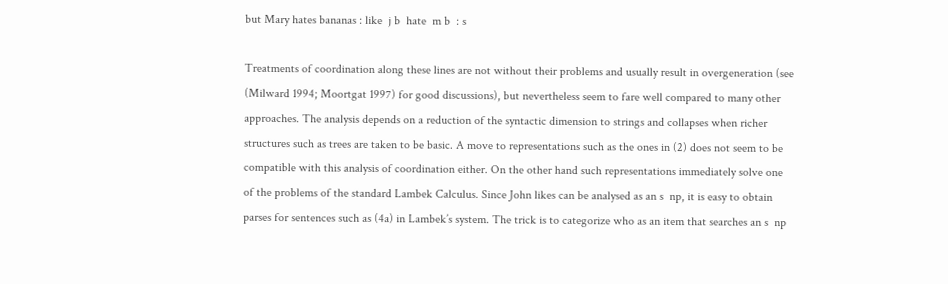but Mary hates bananas : like  j b  hate  m b  : s

Treatments of coordination along these lines are not without their problems and usually result in overgeneration (see (Milward 1994; Moortgat 1997) for good discussions), but nevertheless seem to fare well compared to many other approaches. The analysis depends on a reduction of the syntactic dimension to strings and collapses when richer structures such as trees are taken to be basic. A move to representations such as the ones in (2) does not seem to be compatible with this analysis of coordination either. On the other hand such representations immediately solve one of the problems of the standard Lambek Calculus. Since John likes can be analysed as an s  np, it is easy to obtain parses for sentences such as (4a) in Lambek’s system. The trick is to categorize who as an item that searches an s  np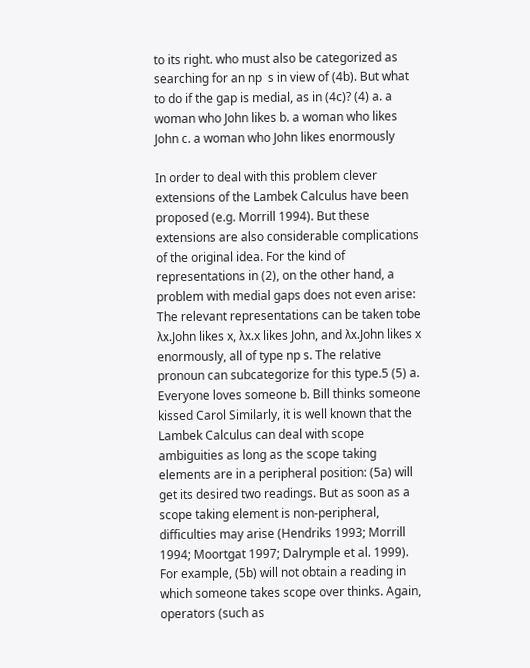to its right. who must also be categorized as searching for an np  s in view of (4b). But what to do if the gap is medial, as in (4c)? (4) a. a woman who John likes b. a woman who likes John c. a woman who John likes enormously

In order to deal with this problem clever extensions of the Lambek Calculus have been proposed (e.g. Morrill 1994). But these extensions are also considerable complications of the original idea. For the kind of representations in (2), on the other hand, a problem with medial gaps does not even arise: The relevant representations can be taken tobe  λx.John likes x, λx.x likes John, and λx.John likes x enormously, all of type np s. The relative pronoun can subcategorize for this type.5 (5) a. Everyone loves someone b. Bill thinks someone kissed Carol Similarly, it is well known that the Lambek Calculus can deal with scope ambiguities as long as the scope taking elements are in a peripheral position: (5a) will get its desired two readings. But as soon as a scope taking element is non-peripheral, difficulties may arise (Hendriks 1993; Morrill 1994; Moortgat 1997; Dalrymple et al. 1999). For example, (5b) will not obtain a reading in which someone takes scope over thinks. Again, operators (such as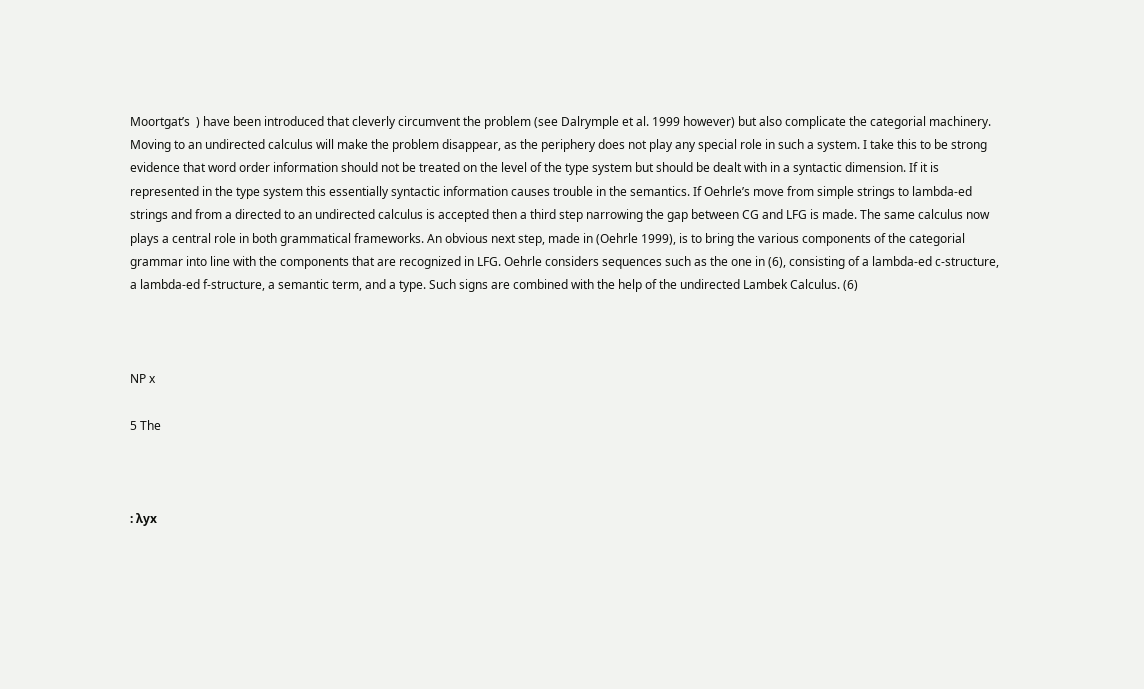Moortgat’s  ) have been introduced that cleverly circumvent the problem (see Dalrymple et al. 1999 however) but also complicate the categorial machinery. Moving to an undirected calculus will make the problem disappear, as the periphery does not play any special role in such a system. I take this to be strong evidence that word order information should not be treated on the level of the type system but should be dealt with in a syntactic dimension. If it is represented in the type system this essentially syntactic information causes trouble in the semantics. If Oehrle’s move from simple strings to lambda-ed strings and from a directed to an undirected calculus is accepted then a third step narrowing the gap between CG and LFG is made. The same calculus now plays a central role in both grammatical frameworks. An obvious next step, made in (Oehrle 1999), is to bring the various components of the categorial grammar into line with the components that are recognized in LFG. Oehrle considers sequences such as the one in (6), consisting of a lambda-ed c-structure, a lambda-ed f-structure, a semantic term, and a type. Such signs are combined with the help of the undirected Lambek Calculus. (6)



NP x

5 The



: λyx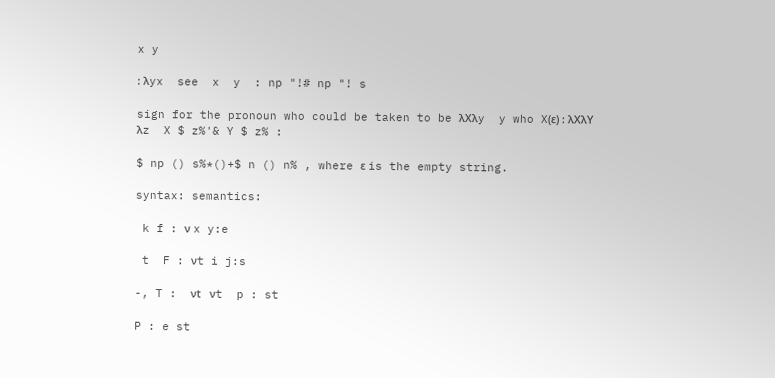x y

: λyx  see  x  y  : np "!# np "! s

sign for the pronoun who could be taken to be λXλy  y who X(ε) : λXλY λz  X $ z%'& Y $ z% :

$ np () s%*()+$ n () n% , where ε is the empty string.

syntax: semantics:

 k f : ν x y:e

 t  F : νt i j:s

-, T :  νt   νt  p : st

P : e st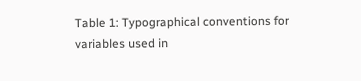Table 1: Typographical conventions for variables used in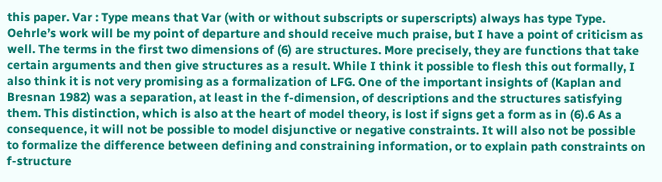this paper. Var : Type means that Var (with or without subscripts or superscripts) always has type Type. Oehrle’s work will be my point of departure and should receive much praise, but I have a point of criticism as well. The terms in the first two dimensions of (6) are structures. More precisely, they are functions that take certain arguments and then give structures as a result. While I think it possible to flesh this out formally, I also think it is not very promising as a formalization of LFG. One of the important insights of (Kaplan and Bresnan 1982) was a separation, at least in the f-dimension, of descriptions and the structures satisfying them. This distinction, which is also at the heart of model theory, is lost if signs get a form as in (6).6 As a consequence, it will not be possible to model disjunctive or negative constraints. It will also not be possible to formalize the difference between defining and constraining information, or to explain path constraints on f-structure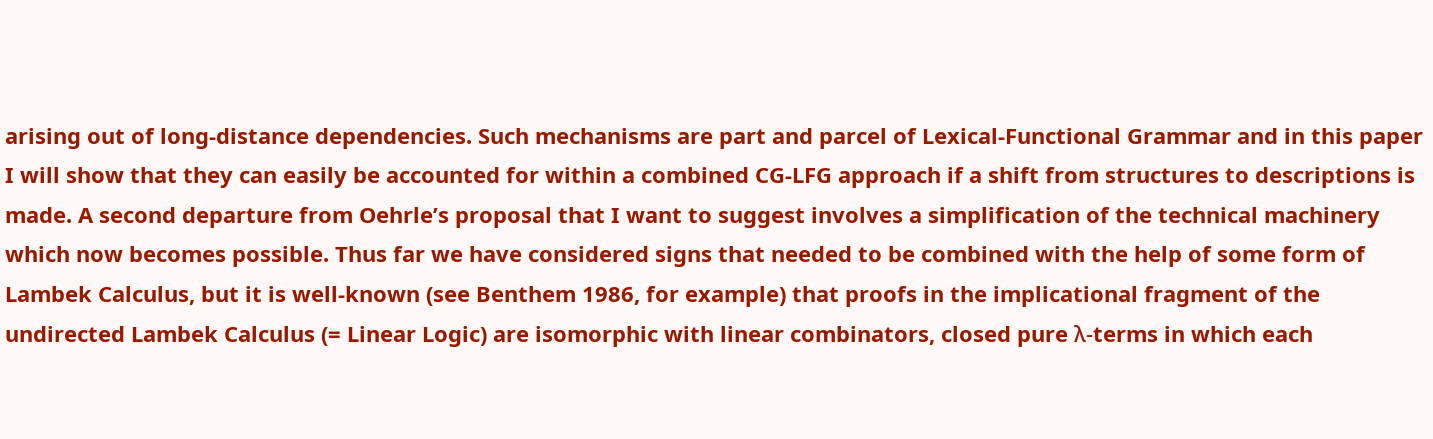arising out of long-distance dependencies. Such mechanisms are part and parcel of Lexical-Functional Grammar and in this paper I will show that they can easily be accounted for within a combined CG-LFG approach if a shift from structures to descriptions is made. A second departure from Oehrle’s proposal that I want to suggest involves a simplification of the technical machinery which now becomes possible. Thus far we have considered signs that needed to be combined with the help of some form of Lambek Calculus, but it is well-known (see Benthem 1986, for example) that proofs in the implicational fragment of the undirected Lambek Calculus (= Linear Logic) are isomorphic with linear combinators, closed pure λ-terms in which each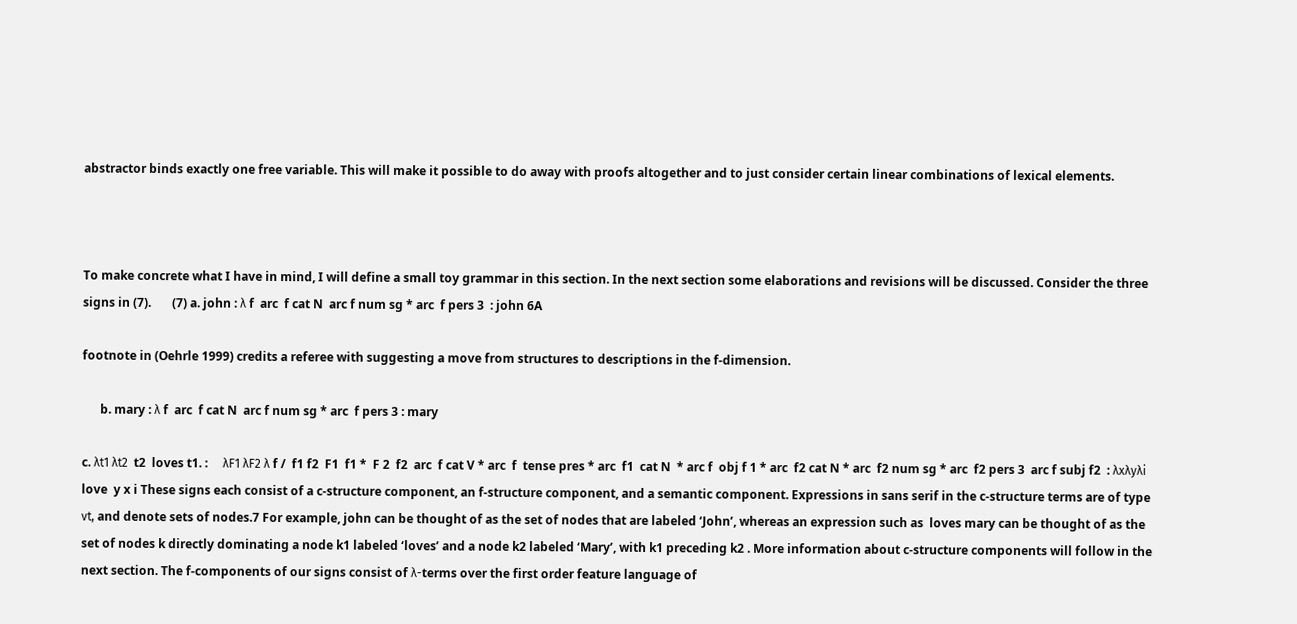abstractor binds exactly one free variable. This will make it possible to do away with proofs altogether and to just consider certain linear combinations of lexical elements.



To make concrete what I have in mind, I will define a small toy grammar in this section. In the next section some elaborations and revisions will be discussed. Consider the three signs in (7).       (7) a. john : λ f  arc  f cat N  arc f num sg * arc  f pers 3  : john 6A

footnote in (Oehrle 1999) credits a referee with suggesting a move from structures to descriptions in the f-dimension.

      b. mary : λ f  arc  f cat N  arc f num sg * arc  f pers 3 : mary

c. λt1 λt2  t2  loves t1. :     λF1 λF2 λ f /  f1 f2  F1  f1 *  F 2  f2  arc  f cat V * arc  f  tense pres * arc  f1  cat N  * arc f  obj f 1 * arc  f2 cat N * arc  f2 num sg * arc  f2 pers 3  arc f subj f2  : λxλyλi  love  y x i These signs each consist of a c-structure component, an f-structure component, and a semantic component. Expressions in sans serif in the c-structure terms are of type νt, and denote sets of nodes.7 For example, john can be thought of as the set of nodes that are labeled ‘John’, whereas an expression such as  loves mary can be thought of as the set of nodes k directly dominating a node k1 labeled ‘loves’ and a node k2 labeled ‘Mary’, with k1 preceding k2 . More information about c-structure components will follow in the next section. The f-components of our signs consist of λ-terms over the first order feature language of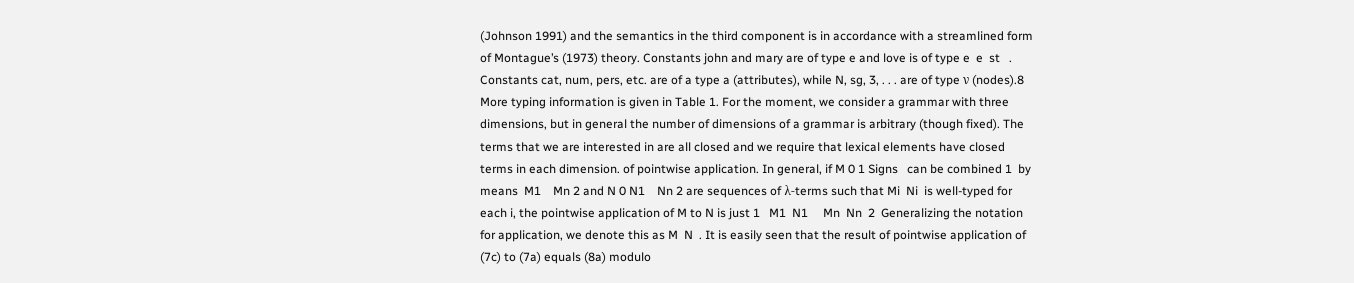(Johnson 1991) and the semantics in the third component is in accordance with a streamlined form of Montague’s (1973) theory. Constants john and mary are of type e and love is of type e  e  st   . Constants cat, num, pers, etc. are of a type a (attributes), while N, sg, 3, . . . are of type ν (nodes).8 More typing information is given in Table 1. For the moment, we consider a grammar with three dimensions, but in general the number of dimensions of a grammar is arbitrary (though fixed). The terms that we are interested in are all closed and we require that lexical elements have closed terms in each dimension. of pointwise application. In general, if M 0 1 Signs   can be combined 1  by means  M1    Mn 2 and N 0 N1    Nn 2 are sequences of λ-terms such that Mi  Ni  is well-typed for each i, the pointwise application of M to N is just 1   M1  N1     Mn  Nn  2  Generalizing the notation for application, we denote this as M  N  . It is easily seen that the result of pointwise application of (7c) to (7a) equals (8a) modulo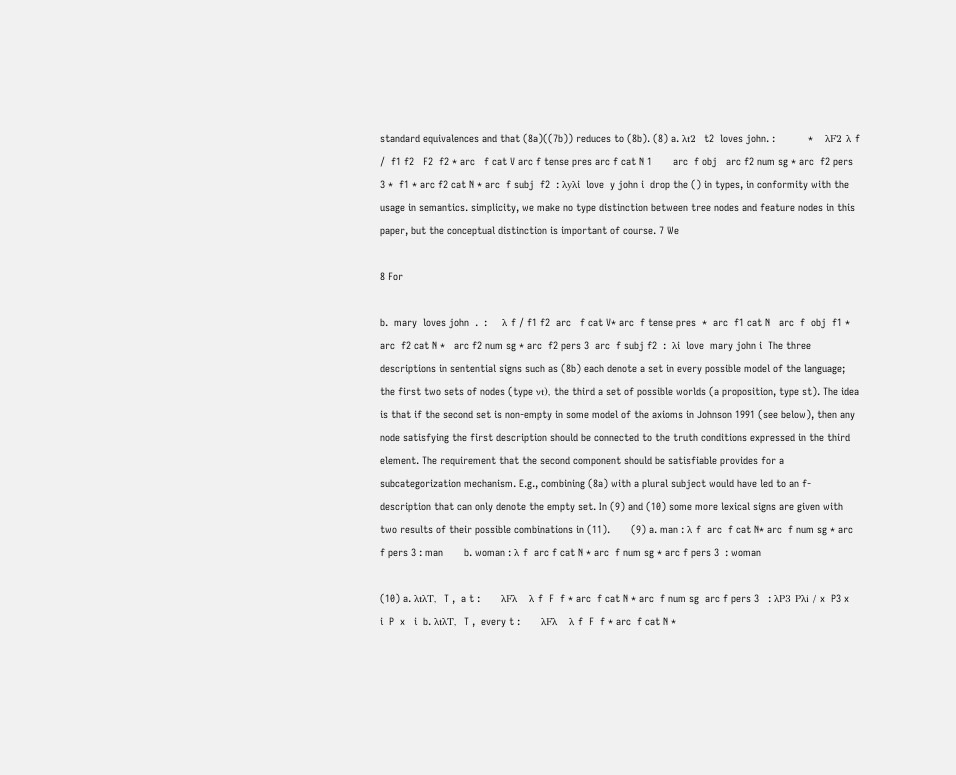standard equivalences and that (8a)((7b)) reduces to (8b). (8) a. λt2  t2  loves john. :           *    λF2 λ f /  f1 f2   F2  f2 * arc   f cat V arc f tense pres arc f cat N 1       arc  f obj   arc f2 num sg * arc  f2 pers 3 *  f1 * arc f2 cat N * arc  f subj  f2  : λyλi  love  y john i  drop the () in types, in conformity with the usage in semantics. simplicity, we make no type distinction between tree nodes and feature nodes in this paper, but the conceptual distinction is important of course. 7 We

8 For

b.  mary  loves john  .  :     λ f / f1 f2  arc   f cat V* arc  f tense pres  *  arc  f1 cat N   arc  f  obj  f1 * arc  f2 cat N *   arc f2 num sg * arc  f2 pers 3  arc  f subj f2  :  λi  love  mary john i  The three descriptions in sentential signs such as (8b) each denote a set in every possible model of the language; the first two sets of nodes (type νt), the third a set of possible worlds (a proposition, type st). The idea is that if the second set is non-empty in some model of the axioms in Johnson 1991 (see below), then any node satisfying the first description should be connected to the truth conditions expressed in the third element. The requirement that the second component should be satisfiable provides for a subcategorization mechanism. E.g., combining (8a) with a plural subject would have led to an f-description that can only denote the empty set. In (9) and (10) some more lexical signs are given with two results of their possible combinations in (11).       (9) a. man : λ f  arc  f cat N* arc  f num sg * arc  f pers 3 : man       b. woman : λ f  arc f cat N * arc  f num sg * arc f pers 3  : woman

(10) a. λtλT,  T ,  a t :       λFλ   λ f  F  f * arc  f cat N * arc  f num sg  arc f pers 3   : λP3 Pλi / x  P3 x   i  P  x   i  b. λtλT,  T ,  every t :       λFλ   λ f  F  f * arc  f cat N *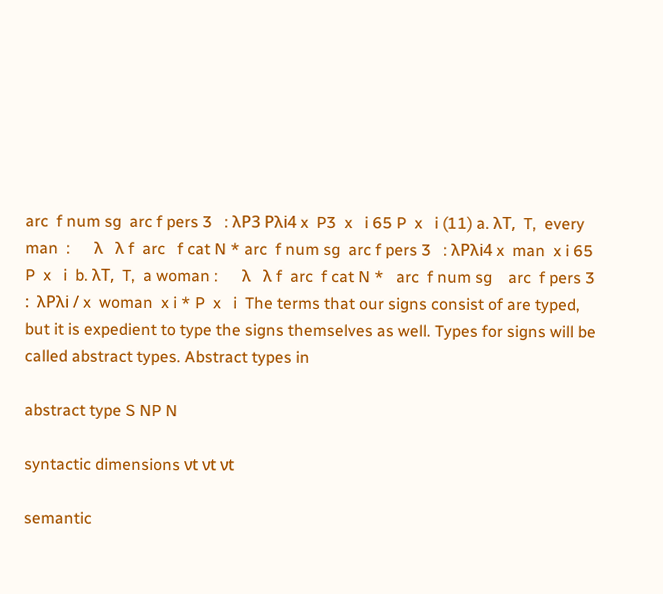arc  f num sg  arc f pers 3   : λP3 Pλi4 x  P3  x   i 65 P  x   i (11) a. λT,  T,  every man  :      λ   λ f  arc   f cat N * arc  f num sg  arc f pers 3   : λPλi4 x  man  x i 65 P  x   i  b. λT,  T,  a woman :      λ   λ f  arc  f cat N *   arc  f num sg    arc  f pers 3   :  λPλi / x  woman  x i * P  x   i  The terms that our signs consist of are typed, but it is expedient to type the signs themselves as well. Types for signs will be called abstract types. Abstract types in

abstract type S NP N

syntactic dimensions νt νt νt

semantic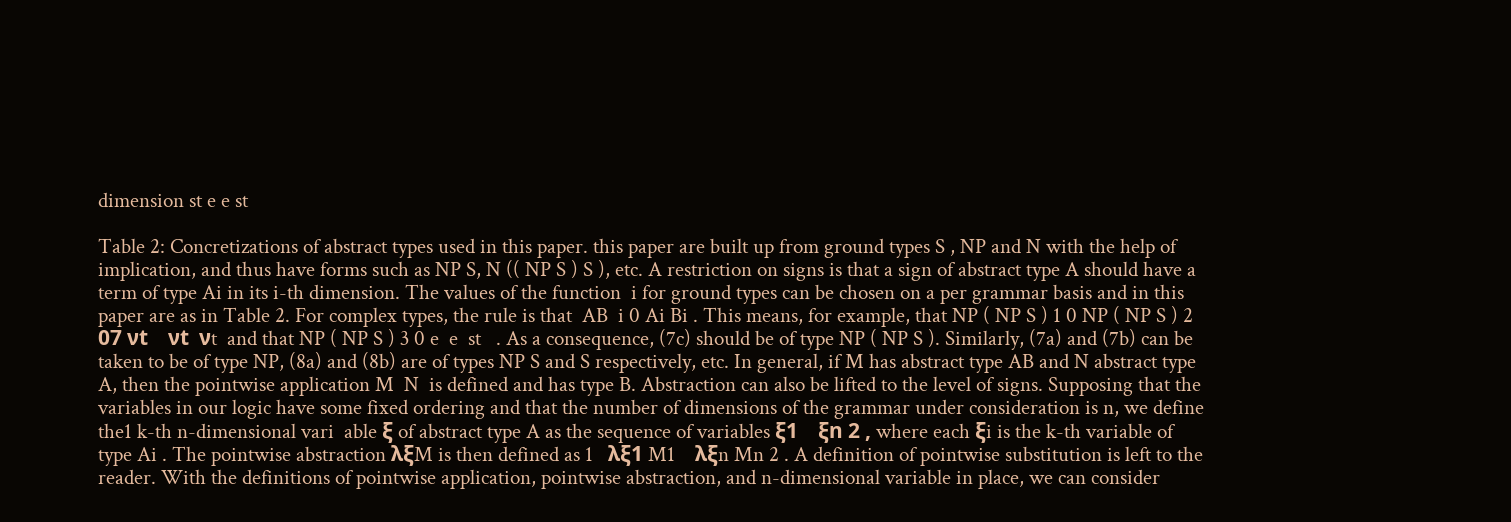dimension st e e st

Table 2: Concretizations of abstract types used in this paper. this paper are built up from ground types S , NP and N with the help of implication, and thus have forms such as NP S, N (( NP S ) S ), etc. A restriction on signs is that a sign of abstract type A should have a term of type Ai in its i-th dimension. The values of the function  i for ground types can be chosen on a per grammar basis and in this paper are as in Table 2. For complex types, the rule is that  AB  i 0 Ai Bi . This means, for example, that NP ( NP S ) 1 0 NP ( NP S ) 2 07 νt    νt  νt  and that NP ( NP S ) 3 0 e  e  st   . As a consequence, (7c) should be of type NP ( NP S ). Similarly, (7a) and (7b) can be taken to be of type NP, (8a) and (8b) are of types NP S and S respectively, etc. In general, if M has abstract type AB and N abstract type A, then the pointwise application M  N  is defined and has type B. Abstraction can also be lifted to the level of signs. Supposing that the variables in our logic have some fixed ordering and that the number of dimensions of the grammar under consideration is n, we define the1 k-th n-dimensional vari  able ξ of abstract type A as the sequence of variables ξ1    ξn 2 , where each ξi is the k-th variable of type Ai . The pointwise abstraction λξM is then defined as 1   λξ1 M1    λξn Mn 2 . A definition of pointwise substitution is left to the reader. With the definitions of pointwise application, pointwise abstraction, and n-dimensional variable in place, we can consider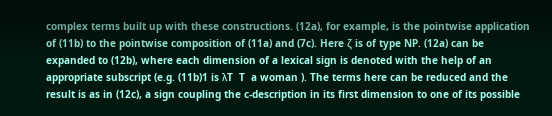complex terms built up with these constructions. (12a), for example, is the pointwise application of (11b) to the pointwise composition of (11a) and (7c). Here ζ is of type NP. (12a) can be expanded to (12b), where each dimension of a lexical sign is denoted with the help of an appropriate subscript (e.g. (11b)1 is λT  T  a woman ). The terms here can be reduced and the result is as in (12c), a sign coupling the c-description in its first dimension to one of its possible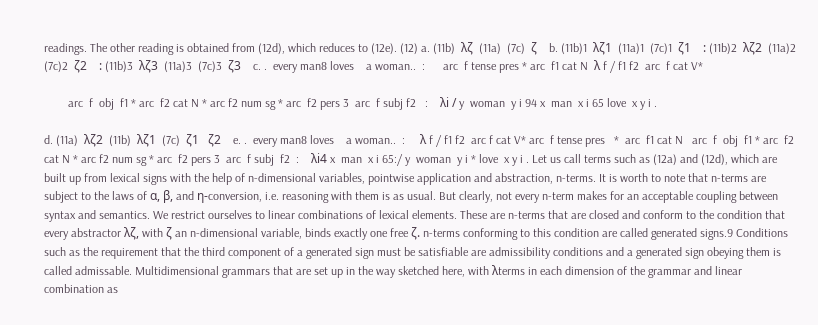readings. The other reading is obtained from (12d), which reduces to (12e). (12) a. (11b)  λζ  (11a)  (7c)  ζ    b. (11b)1  λζ1  (11a)1  (7c)1  ζ1    : (11b)2  λζ2  (11a)2  (7c)2  ζ2    : (11b)3  λζ3  (11a)3  (7c)3  ζ3    c. .  every man8 loves    a woman..  :      arc  f tense pres * arc  f1 cat N  λ f / f1 f2  arc  f cat V*

        arc  f  obj  f1 * arc  f2 cat N * arc f2 num sg * arc  f2 pers 3  arc  f subj f2   :    λi / y  woman  y i 94 x  man  x i 65 love  x y i .

d. (11a)  λζ2  (11b)  λζ1  (7c)  ζ1   ζ2    e. .  every man8 loves    a woman..  :     λ f / f1 f2  arc f cat V* arc  f tense pres   *  arc  f1 cat N   arc  f  obj  f1 * arc  f2 cat N * arc f2 num sg * arc  f2 pers 3  arc  f subj  f2  :    λi4 x  man  x i 65:/ y  woman  y i * love  x y i . Let us call terms such as (12a) and (12d), which are built up from lexical signs with the help of n-dimensional variables, pointwise application and abstraction, n-terms. It is worth to note that n-terms are subject to the laws of α, β, and η-conversion, i.e. reasoning with them is as usual. But clearly, not every n-term makes for an acceptable coupling between syntax and semantics. We restrict ourselves to linear combinations of lexical elements. These are n-terms that are closed and conform to the condition that every abstractor λζ, with ζ an n-dimensional variable, binds exactly one free ζ. n-terms conforming to this condition are called generated signs.9 Conditions such as the requirement that the third component of a generated sign must be satisfiable are admissibility conditions and a generated sign obeying them is called admissable. Multidimensional grammars that are set up in the way sketched here, with λterms in each dimension of the grammar and linear combination as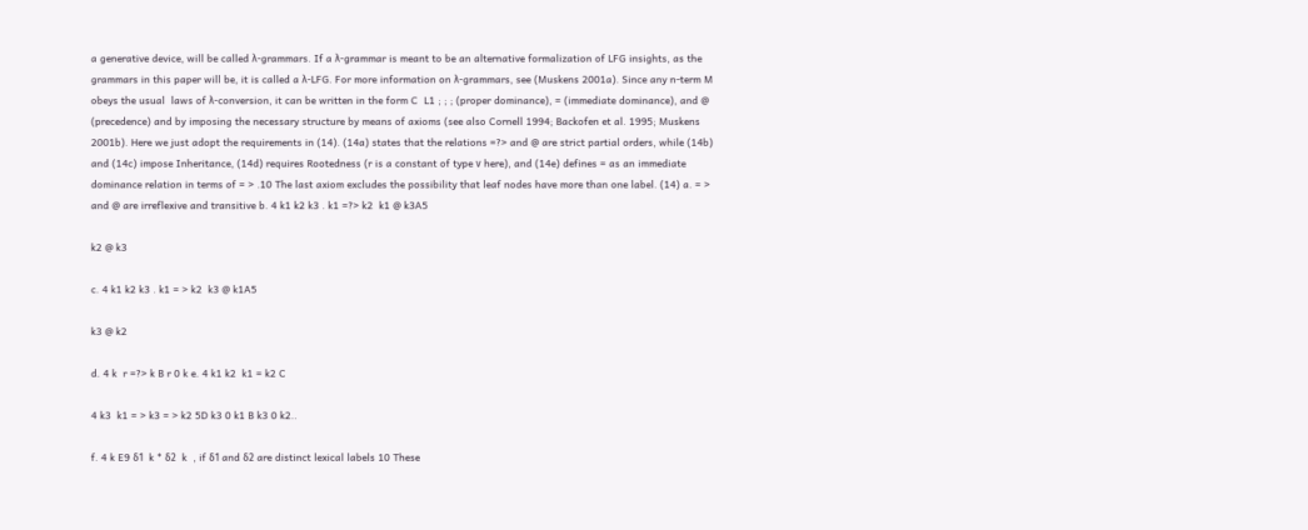a generative device, will be called λ-grammars. If a λ-grammar is meant to be an alternative formalization of LFG insights, as the grammars in this paper will be, it is called a λ-LFG. For more information on λ-grammars, see (Muskens 2001a). Since any n-term M obeys the usual  laws of λ-conversion, it can be written in the form C  L1 ; ; ; (proper dominance), = (immediate dominance), and @ (precedence) and by imposing the necessary structure by means of axioms (see also Cornell 1994; Backofen et al. 1995; Muskens 2001b). Here we just adopt the requirements in (14). (14a) states that the relations =?> and @ are strict partial orders, while (14b) and (14c) impose Inheritance, (14d) requires Rootedness (r is a constant of type ν here), and (14e) defines = as an immediate dominance relation in terms of = > .10 The last axiom excludes the possibility that leaf nodes have more than one label. (14) a. = > and @ are irreflexive and transitive b. 4 k1 k2 k3 . k1 =?> k2  k1 @ k3A5

k2 @ k3

c. 4 k1 k2 k3 . k1 = > k2  k3 @ k1A5

k3 @ k2

d. 4 k  r =?> k B r 0 k e. 4 k1 k2  k1 = k2 C

4 k3  k1 = > k3 = > k2 5D k3 0 k1 B k3 0 k2..

f. 4 k E9 δ1  k * δ2  k  , if δ1 and δ2 are distinct lexical labels 10 These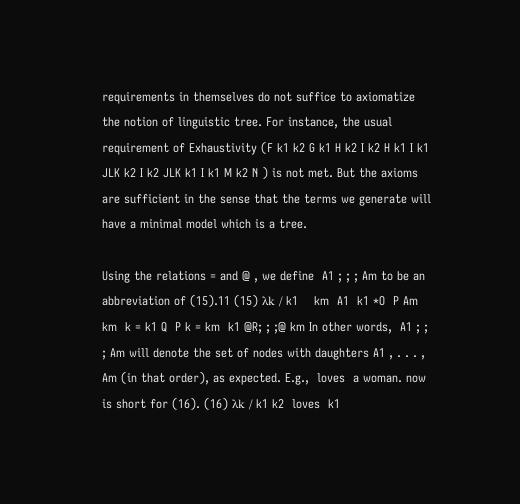requirements in themselves do not suffice to axiomatize the notion of linguistic tree. For instance, the usual requirement of Exhaustivity (F k1 k2 G k1 H k2 I k2 H k1 I k1 JLK k2 I k2 JLK k1 I k1 M k2 N ) is not met. But the axioms are sufficient in the sense that the terms we generate will have a minimal model which is a tree.

Using the relations = and @ , we define  A1 ; ; ; Am to be an abbreviation of (15).11 (15) λk / k1    km  A1  k1 *O  P Am  km  k = k1 Q  P k = km  k1 @R; ; ;@ km In other words,  A1 ; ; ; Am will denote the set of nodes with daughters A1 , . . . , Am (in that order), as expected. E.g.,  loves  a woman. now is short for (16). (16) λk / k1 k2  loves  k1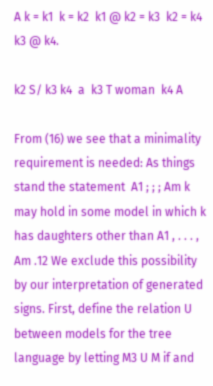A k = k1  k = k2  k1 @ k2 = k3  k2 = k4  k3 @ k4.

k2 S/ k3 k4  a  k3 T woman  k4 A

From (16) we see that a minimality requirement is needed: As things stand the statement  A1 ; ; ; Am k  may hold in some model in which k has daughters other than A1 , . . . , Am .12 We exclude this possibility by our interpretation of generated signs. First, define the relation U between models for the tree language by letting M3 U M if and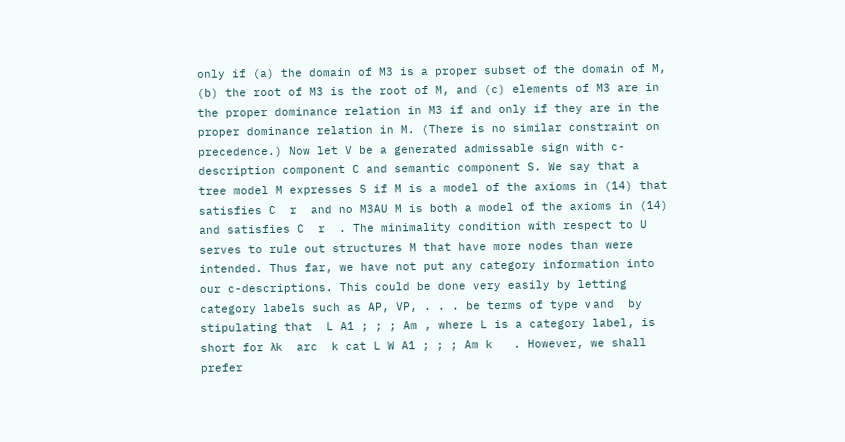only if (a) the domain of M3 is a proper subset of the domain of M, (b) the root of M3 is the root of M, and (c) elements of M3 are in the proper dominance relation in M3 if and only if they are in the proper dominance relation in M. (There is no similar constraint on precedence.) Now let V be a generated admissable sign with c-description component C and semantic component S. We say that a tree model M expresses S if M is a model of the axioms in (14) that satisfies C  r  and no M3AU M is both a model of the axioms in (14) and satisfies C  r  . The minimality condition with respect to U serves to rule out structures M that have more nodes than were intended. Thus far, we have not put any category information into our c-descriptions. This could be done very easily by letting category labels such as AP, VP, . . . be terms of type ν and  by stipulating that  L A1 ; ; ; Am , where L is a category label, is short for λk  arc  k cat L W A1 ; ; ; Am k   . However, we shall prefer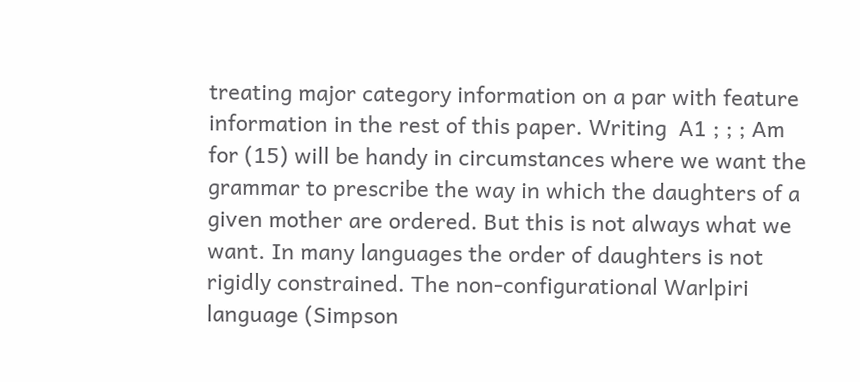treating major category information on a par with feature information in the rest of this paper. Writing  A1 ; ; ; Am for (15) will be handy in circumstances where we want the grammar to prescribe the way in which the daughters of a given mother are ordered. But this is not always what we want. In many languages the order of daughters is not rigidly constrained. The non-configurational Warlpiri language (Simpson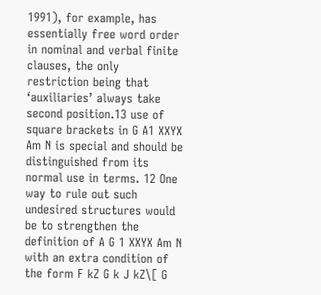1991), for example, has essentially free word order in nominal and verbal finite clauses, the only restriction being that ‘auxiliaries’ always take second position.13 use of square brackets in G A1 XXYX Am N is special and should be distinguished from its normal use in terms. 12 One way to rule out such undesired structures would be to strengthen the definition of A G 1 XXYX Am N with an extra condition of the form F kZ G k J kZ\[ G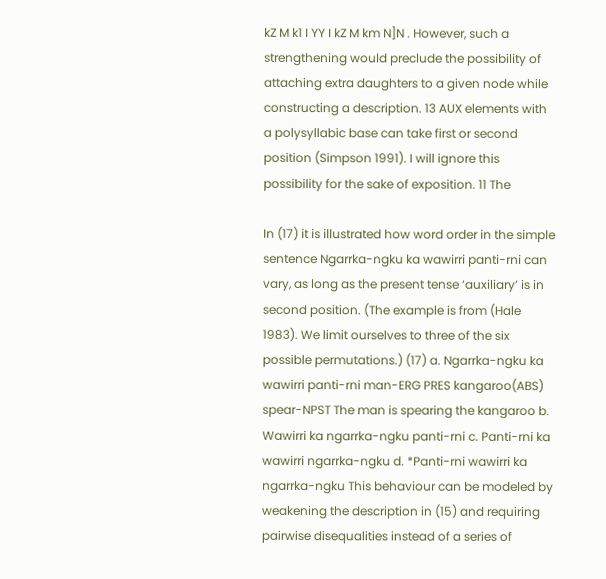kZ M k1 I YY I kZ M km N]N . However, such a strengthening would preclude the possibility of attaching extra daughters to a given node while constructing a description. 13 AUX elements with a polysyllabic base can take first or second position (Simpson 1991). I will ignore this possibility for the sake of exposition. 11 The

In (17) it is illustrated how word order in the simple sentence Ngarrka-ngku ka wawirri panti-rni can vary, as long as the present tense ‘auxiliary’ is in second position. (The example is from (Hale 1983). We limit ourselves to three of the six possible permutations.) (17) a. Ngarrka-ngku ka wawirri panti-rni man-ERG PRES kangaroo(ABS) spear-NPST The man is spearing the kangaroo b. Wawirri ka ngarrka-ngku panti-rni c. Panti-rni ka wawirri ngarrka-ngku d. *Panti-rni wawirri ka ngarrka-ngku This behaviour can be modeled by weakening the description in (15) and requiring pairwise disequalities instead of a series of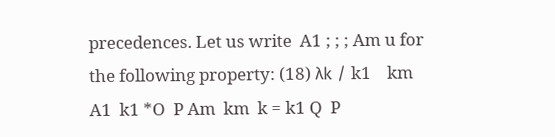precedences. Let us write  A1 ; ; ; Am u for the following property: (18) λk / k1    km  A1  k1 *O  P Am  km  k = k1 Q  P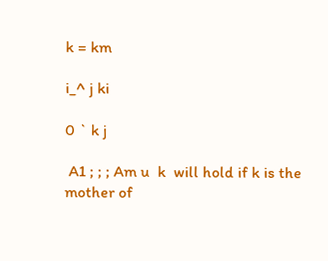k = km

i_^ j ki

0 ` k j

 A1 ; ; ; Am u  k  will hold if k is the mother of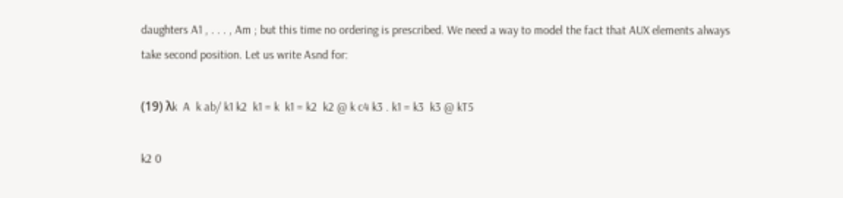daughters A1 , . . . , Am ; but this time no ordering is prescribed. We need a way to model the fact that AUX elements always take second position. Let us write Asnd for:

(19) λk  A  k ab/ k1 k2  k1 = k  k1 = k2  k2 @ k c4 k3 . k1 = k3  k3 @ kT5

k2 0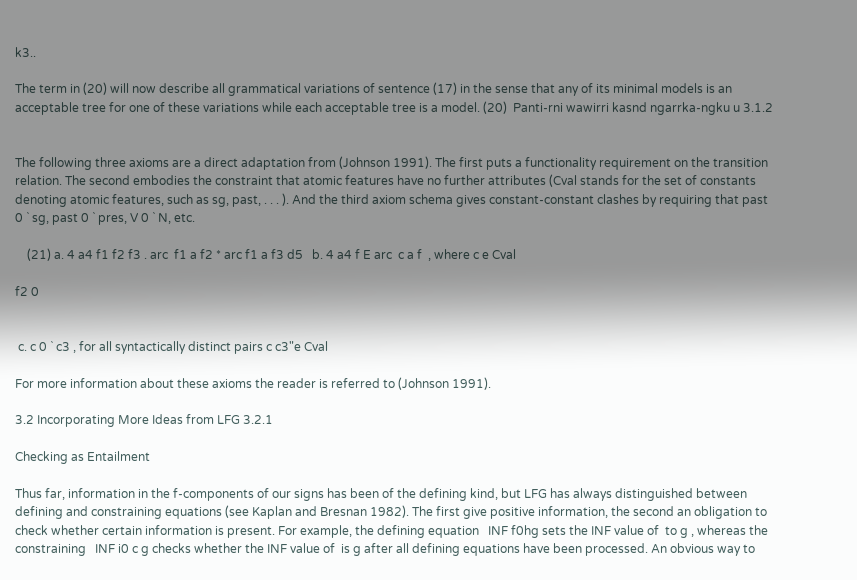k3..

The term in (20) will now describe all grammatical variations of sentence (17) in the sense that any of its minimal models is an acceptable tree for one of these variations while each acceptable tree is a model. (20)  Panti-rni wawirri kasnd ngarrka-ngku u 3.1.2


The following three axioms are a direct adaptation from (Johnson 1991). The first puts a functionality requirement on the transition relation. The second embodies the constraint that atomic features have no further attributes (Cval stands for the set of constants denoting atomic features, such as sg, past, . . . ). And the third axiom schema gives constant-constant clashes by requiring that past 0 ` sg, past 0 ` pres, V 0 ` N, etc.

    (21) a. 4 a4 f1 f2 f3 . arc  f1 a f2 * arc f1 a f3 d5   b. 4 a4 f E arc  c a f  , where c e Cval

f2 0


 c. c 0 ` c3 , for all syntactically distinct pairs c c3"e Cval

For more information about these axioms the reader is referred to (Johnson 1991).

3.2 Incorporating More Ideas from LFG 3.2.1

Checking as Entailment

Thus far, information in the f-components of our signs has been of the defining kind, but LFG has always distinguished between defining and constraining equations (see Kaplan and Bresnan 1982). The first give positive information, the second an obligation to check whether certain information is present. For example, the defining equation   INF f0hg sets the INF value of  to g , whereas the constraining   INF i0 c g checks whether the INF value of  is g after all defining equations have been processed. An obvious way to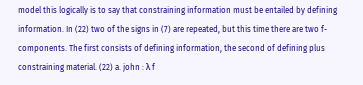model this logically is to say that constraining information must be entailed by defining information. In (22) two of the signs in (7) are repeated, but this time there are two f-components. The first consists of defining information, the second of defining plus constraining material. (22) a. john : λ f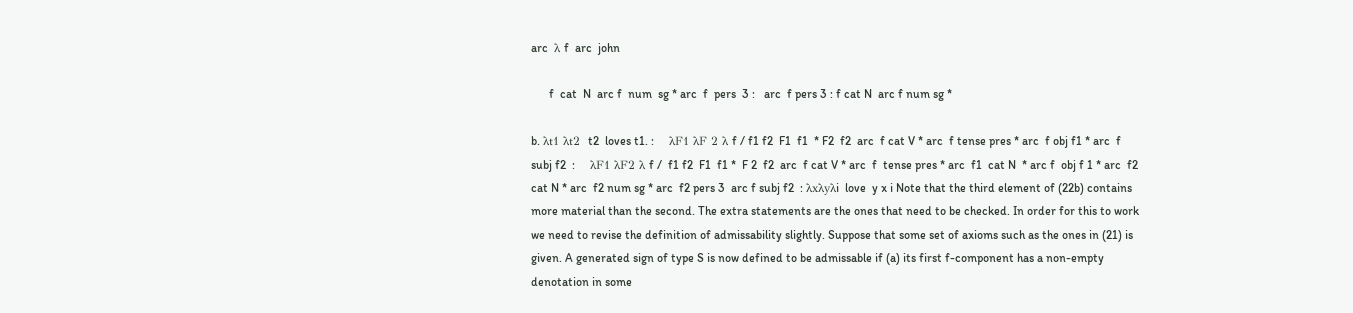arc  λ f  arc  john

      f  cat  N  arc f  num  sg * arc  f  pers  3 :   arc  f pers 3 : f cat N  arc f num sg *

b. λt1 λt2  t2  loves t1. :     λF1 λF 2 λ f / f1 f2  F1  f1  * F2  f2  arc  f cat V * arc  f tense pres * arc  f obj f1 * arc  f subj f2  :     λF1 λF2 λ f /  f1 f2  F1  f1 *  F 2  f2  arc  f cat V * arc  f  tense pres * arc  f1  cat N  * arc f  obj f 1 * arc  f2 cat N * arc  f2 num sg * arc  f2 pers 3  arc f subj f2  : λxλyλi  love  y x i Note that the third element of (22b) contains more material than the second. The extra statements are the ones that need to be checked. In order for this to work we need to revise the definition of admissability slightly. Suppose that some set of axioms such as the ones in (21) is given. A generated sign of type S is now defined to be admissable if (a) its first f-component has a non-empty denotation in some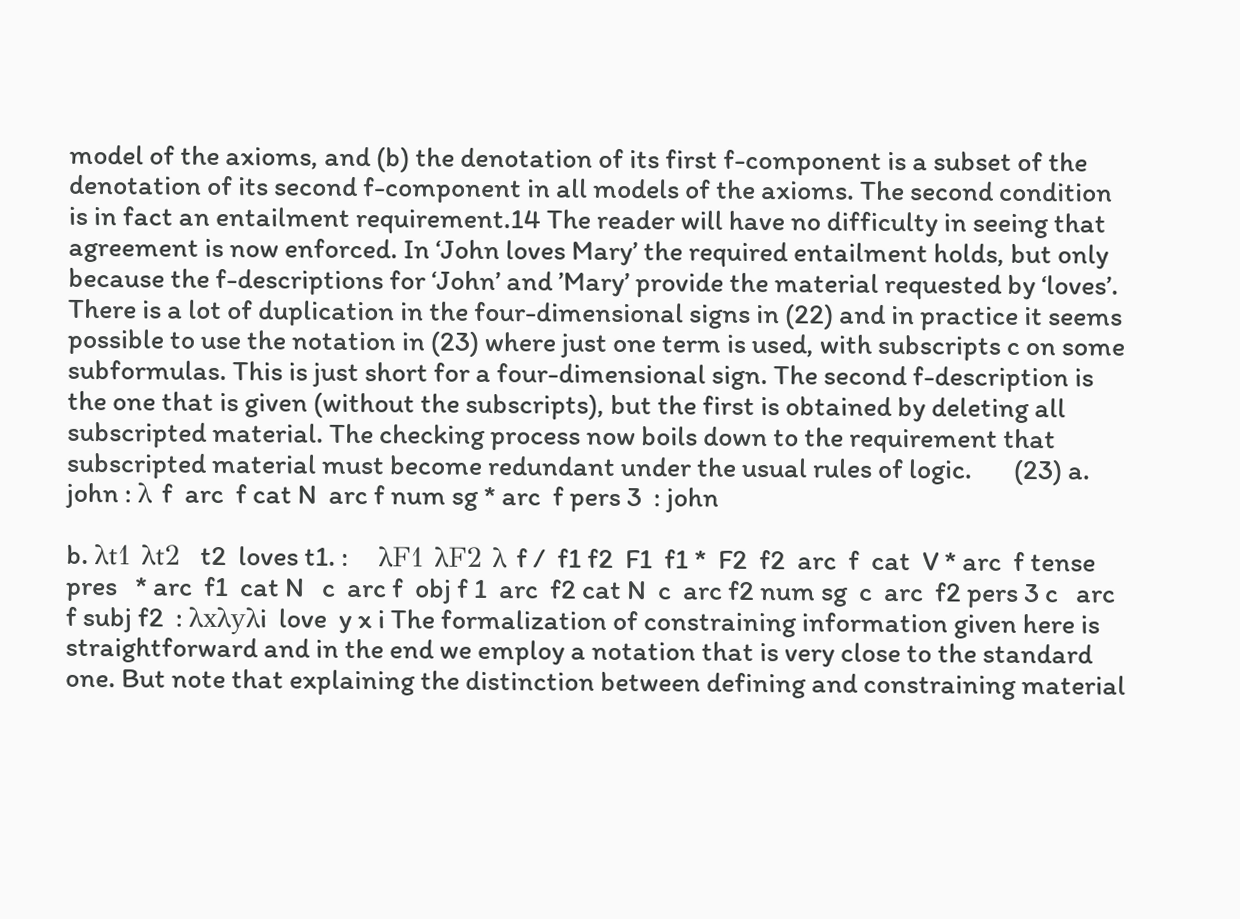model of the axioms, and (b) the denotation of its first f-component is a subset of the denotation of its second f-component in all models of the axioms. The second condition is in fact an entailment requirement.14 The reader will have no difficulty in seeing that agreement is now enforced. In ‘John loves Mary’ the required entailment holds, but only because the f-descriptions for ‘John’ and ’Mary’ provide the material requested by ‘loves’. There is a lot of duplication in the four-dimensional signs in (22) and in practice it seems possible to use the notation in (23) where just one term is used, with subscripts c on some subformulas. This is just short for a four-dimensional sign. The second f-description is the one that is given (without the subscripts), but the first is obtained by deleting all subscripted material. The checking process now boils down to the requirement that subscripted material must become redundant under the usual rules of logic.       (23) a. john : λ f  arc  f cat N  arc f num sg * arc  f pers 3  : john

b. λt1 λt2  t2  loves t1. :     λF1 λF2 λ f /  f1 f2  F1  f1 *  F2  f2  arc  f  cat  V * arc  f tense pres   * arc  f1  cat N   c  arc f  obj f 1  arc  f2 cat N  c  arc f2 num sg  c  arc  f2 pers 3 c   arc  f subj f2  : λxλyλi  love  y x i The formalization of constraining information given here is straightforward and in the end we employ a notation that is very close to the standard one. But note that explaining the distinction between defining and constraining material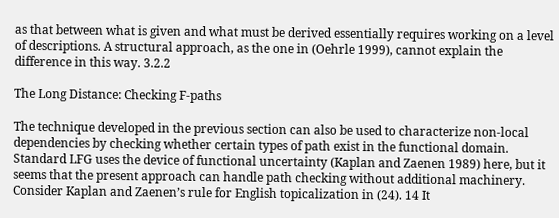as that between what is given and what must be derived essentially requires working on a level of descriptions. A structural approach, as the one in (Oehrle 1999), cannot explain the difference in this way. 3.2.2

The Long Distance: Checking F-paths

The technique developed in the previous section can also be used to characterize non-local dependencies by checking whether certain types of path exist in the functional domain. Standard LFG uses the device of functional uncertainty (Kaplan and Zaenen 1989) here, but it seems that the present approach can handle path checking without additional machinery. Consider Kaplan and Zaenen’s rule for English topicalization in (24). 14 It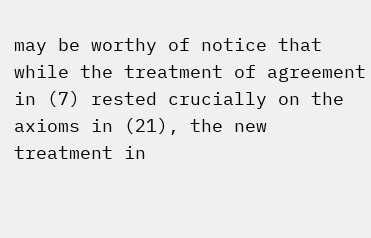may be worthy of notice that while the treatment of agreement in (7) rested crucially on the axioms in (21), the new treatment in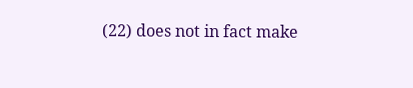(22) does not in fact make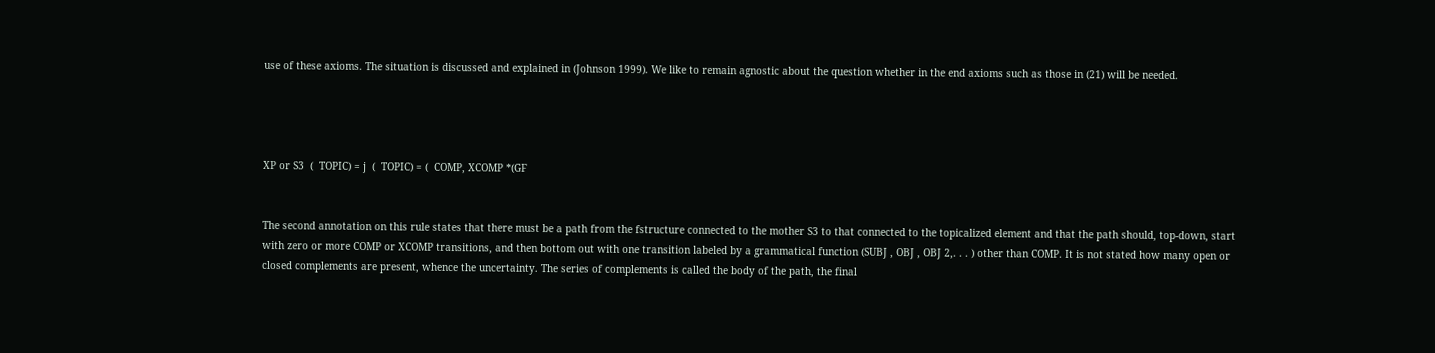use of these axioms. The situation is discussed and explained in (Johnson 1999). We like to remain agnostic about the question whether in the end axioms such as those in (21) will be needed.




XP or S3  (  TOPIC) = j  (  TOPIC) = (  COMP, XCOMP *(GF


The second annotation on this rule states that there must be a path from the fstructure connected to the mother S3 to that connected to the topicalized element and that the path should, top-down, start with zero or more COMP or XCOMP transitions, and then bottom out with one transition labeled by a grammatical function (SUBJ , OBJ , OBJ 2,. . . ) other than COMP. It is not stated how many open or closed complements are present, whence the uncertainty. The series of complements is called the body of the path, the final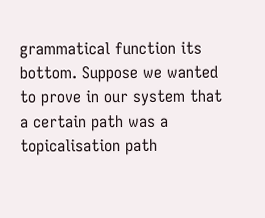grammatical function its bottom. Suppose we wanted to prove in our system that a certain path was a topicalisation path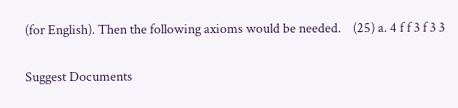(for English). Then the following axioms would be needed.    (25) a. 4 f f 3 f 3 3

Suggest Documents